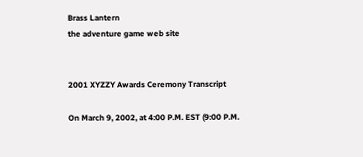Brass Lantern
the adventure game web site


2001 XYZZY Awards Ceremony Transcript

On March 9, 2002, at 4:00 P.M. EST (9:00 P.M.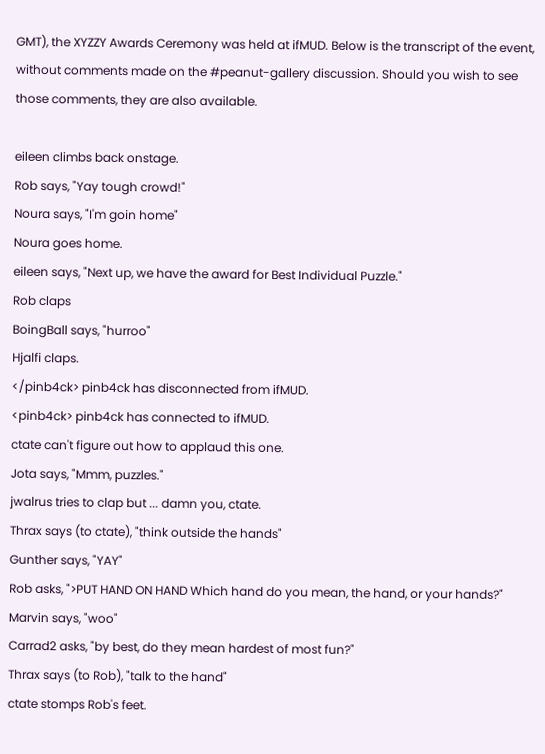GMT), the XYZZY Awards Ceremony was held at ifMUD. Below is the transcript of the event, without comments made on the #peanut-gallery discussion. Should you wish to see those comments, they are also available.

eileen climbs back onstage.
Rob says, "Yay tough crowd!"
Noura says, "I'm goin home"
Noura goes home.
eileen says, "Next up, we have the award for Best Individual Puzzle."
Rob claps
BoingBall says, "hurroo"
Hjalfi claps.
</pinb4ck> pinb4ck has disconnected from ifMUD.
<pinb4ck> pinb4ck has connected to ifMUD.
ctate can't figure out how to applaud this one.
Jota says, "Mmm, puzzles."
jwalrus tries to clap but ... damn you, ctate.
Thrax says (to ctate), "think outside the hands"
Gunther says, "YAY"
Rob asks, ">PUT HAND ON HAND Which hand do you mean, the hand, or your hands?"
Marvin says, "woo"
Carrad2 asks, "by best, do they mean hardest of most fun?"
Thrax says (to Rob), "talk to the hand"
ctate stomps Rob's feet.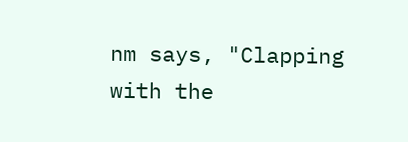nm says, "Clapping with the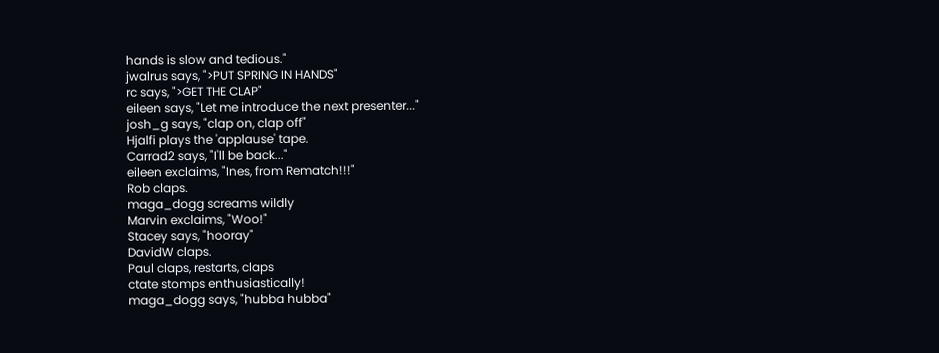hands is slow and tedious."
jwalrus says, ">PUT SPRING IN HANDS"
rc says, ">GET THE CLAP"
eileen says, "Let me introduce the next presenter..."
josh_g says, "clap on, clap off"
Hjalfi plays the 'applause' tape.
Carrad2 says, "I'll be back..."
eileen exclaims, "Ines, from Rematch!!!"
Rob claps.
maga_dogg screams wildly
Marvin exclaims, "Woo!"
Stacey says, "hooray"
DavidW claps.
Paul claps, restarts, claps
ctate stomps enthusiastically!
maga_dogg says, "hubba hubba"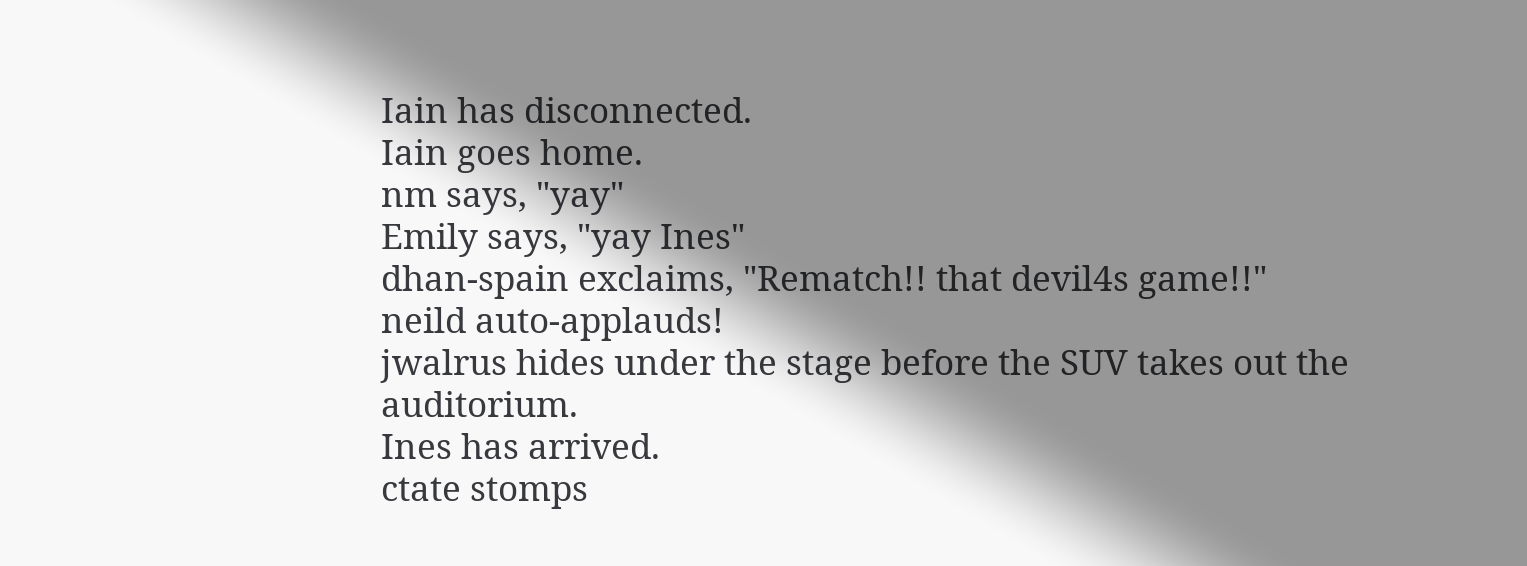Iain has disconnected.
Iain goes home.
nm says, "yay"
Emily says, "yay Ines"
dhan-spain exclaims, "Rematch!! that devil4s game!!"
neild auto-applauds!
jwalrus hides under the stage before the SUV takes out the auditorium.
Ines has arrived.
ctate stomps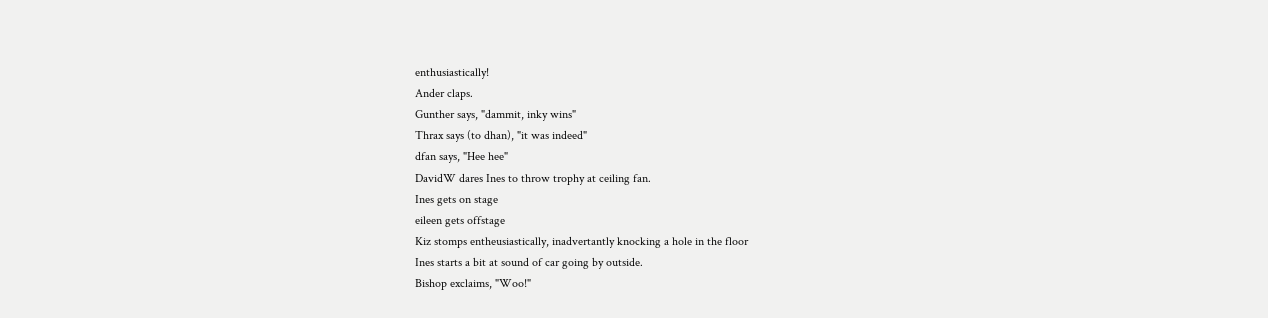enthusiastically!
Ander claps.
Gunther says, "dammit, inky wins"
Thrax says (to dhan), "it was indeed"
dfan says, "Hee hee"
DavidW dares Ines to throw trophy at ceiling fan.
Ines gets on stage
eileen gets offstage
Kiz stomps entheusiastically, inadvertantly knocking a hole in the floor
Ines starts a bit at sound of car going by outside.
Bishop exclaims, "Woo!"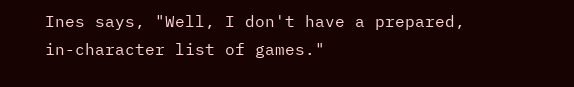Ines says, "Well, I don't have a prepared, in-character list of games."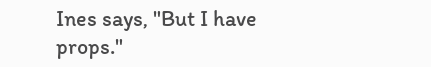Ines says, "But I have props."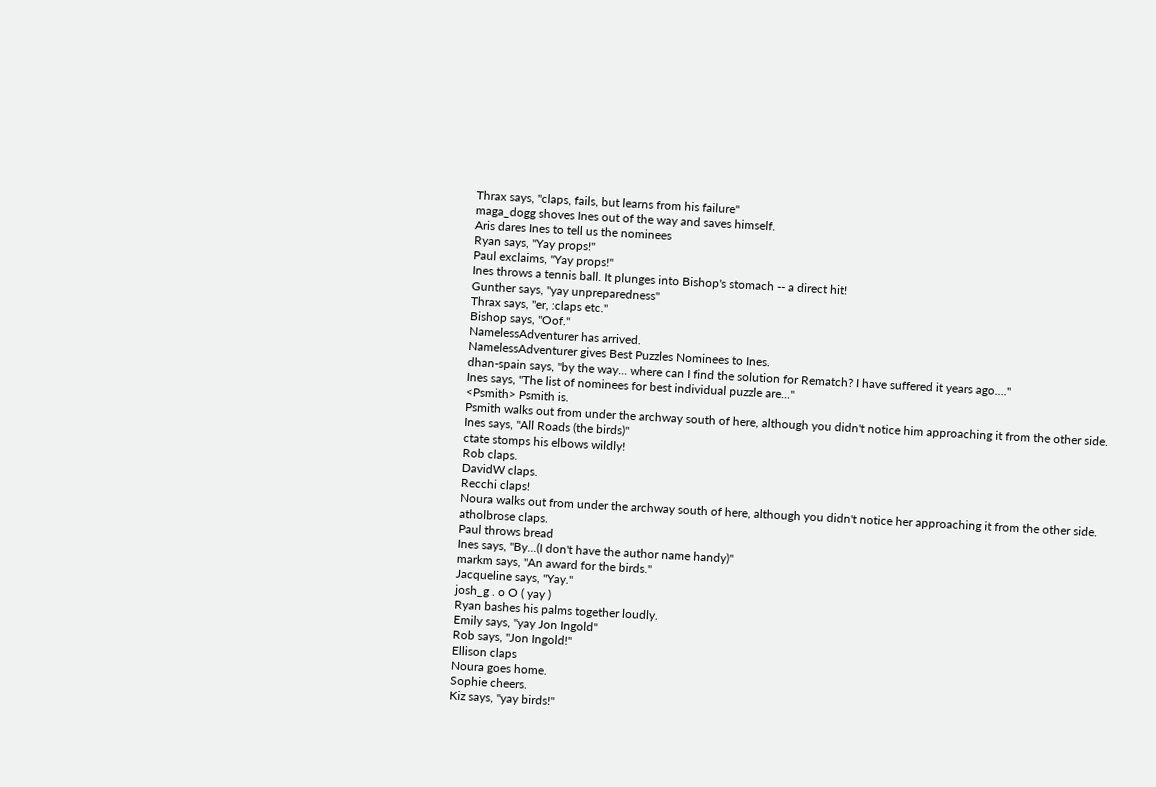Thrax says, "claps, fails, but learns from his failure"
maga_dogg shoves Ines out of the way and saves himself.
Aris dares Ines to tell us the nominees
Ryan says, "Yay props!"
Paul exclaims, "Yay props!"
Ines throws a tennis ball. It plunges into Bishop's stomach -- a direct hit!
Gunther says, "yay unpreparedness"
Thrax says, "er, :claps etc."
Bishop says, "Oof."
NamelessAdventurer has arrived.
NamelessAdventurer gives Best Puzzles Nominees to Ines.
dhan-spain says, "by the way... where can I find the solution for Rematch? I have suffered it years ago...."
Ines says, "The list of nominees for best individual puzzle are..."
<Psmith> Psmith is.
Psmith walks out from under the archway south of here, although you didn't notice him approaching it from the other side.
Ines says, "All Roads (the birds)"
ctate stomps his elbows wildly!
Rob claps.
DavidW claps.
Recchi claps!
Noura walks out from under the archway south of here, although you didn't notice her approaching it from the other side.
atholbrose claps.
Paul throws bread
Ines says, "By...(I don't have the author name handy)"
markm says, "An award for the birds."
Jacqueline says, "Yay."
josh_g . o O ( yay )
Ryan bashes his palms together loudly.
Emily says, "yay Jon Ingold"
Rob says, "Jon Ingold!"
Ellison claps
Noura goes home.
Sophie cheers.
Kiz says, "yay birds!"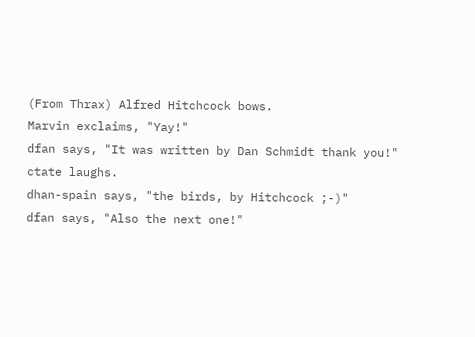(From Thrax) Alfred Hitchcock bows.
Marvin exclaims, "Yay!"
dfan says, "It was written by Dan Schmidt thank you!"
ctate laughs.
dhan-spain says, "the birds, by Hitchcock ;-)"
dfan says, "Also the next one!"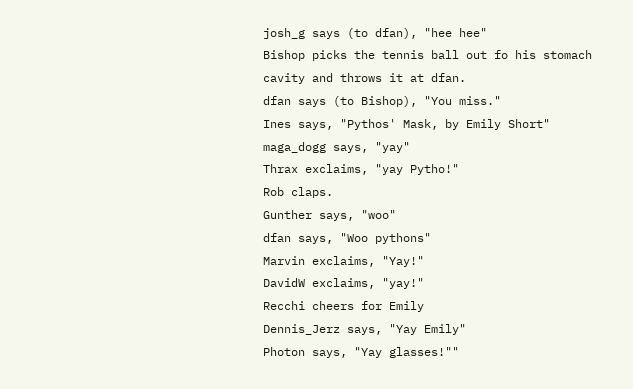josh_g says (to dfan), "hee hee"
Bishop picks the tennis ball out fo his stomach cavity and throws it at dfan.
dfan says (to Bishop), "You miss."
Ines says, "Pythos' Mask, by Emily Short"
maga_dogg says, "yay"
Thrax exclaims, "yay Pytho!"
Rob claps.
Gunther says, "woo"
dfan says, "Woo pythons"
Marvin exclaims, "Yay!"
DavidW exclaims, "yay!"
Recchi cheers for Emily
Dennis_Jerz says, "Yay Emily"
Photon says, "Yay glasses!""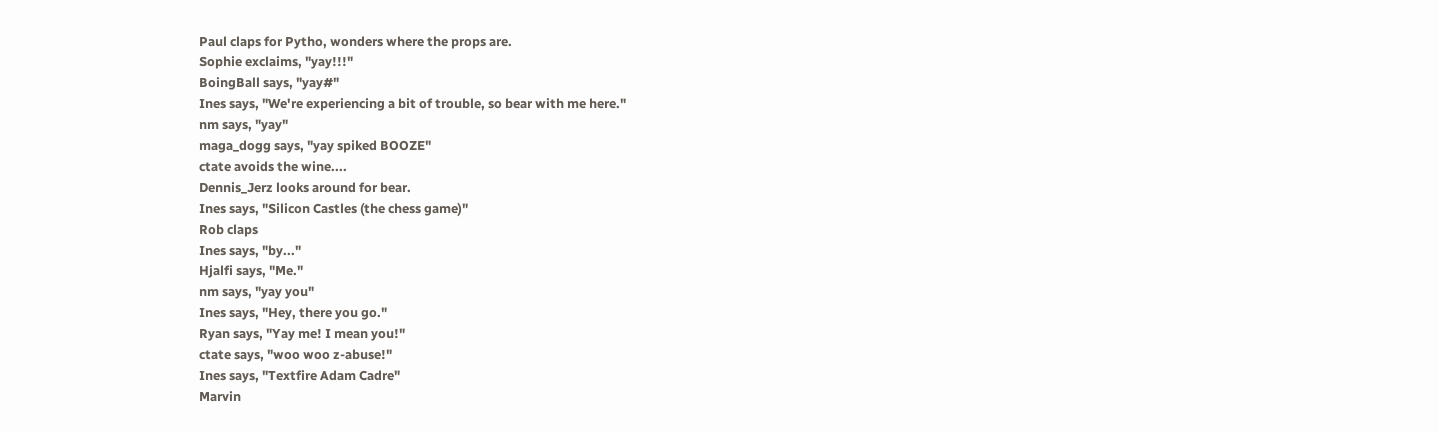Paul claps for Pytho, wonders where the props are.
Sophie exclaims, "yay!!!"
BoingBall says, "yay#"
Ines says, "We're experiencing a bit of trouble, so bear with me here."
nm says, "yay"
maga_dogg says, "yay spiked BOOZE"
ctate avoids the wine....
Dennis_Jerz looks around for bear.
Ines says, "Silicon Castles (the chess game)"
Rob claps
Ines says, "by..."
Hjalfi says, "Me."
nm says, "yay you"
Ines says, "Hey, there you go."
Ryan says, "Yay me! I mean you!"
ctate says, "woo woo z-abuse!"
Ines says, "Textfire Adam Cadre"
Marvin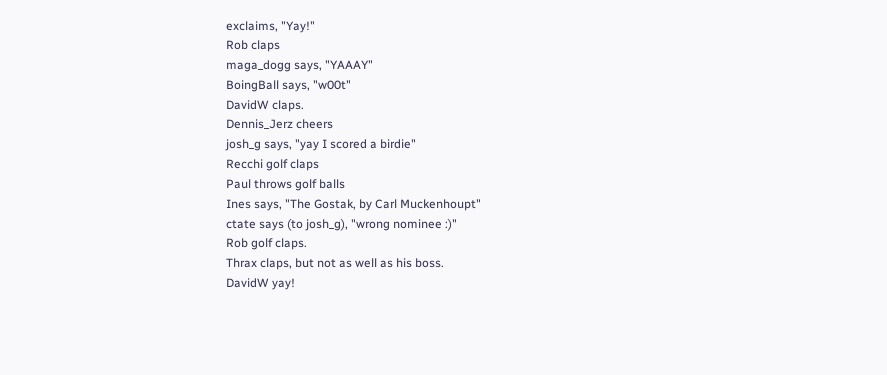exclaims, "Yay!"
Rob claps
maga_dogg says, "YAAAY"
BoingBall says, "w00t"
DavidW claps.
Dennis_Jerz cheers
josh_g says, "yay I scored a birdie"
Recchi golf claps
Paul throws golf balls
Ines says, "The Gostak, by Carl Muckenhoupt"
ctate says (to josh_g), "wrong nominee :)"
Rob golf claps.
Thrax claps, but not as well as his boss.
DavidW yay!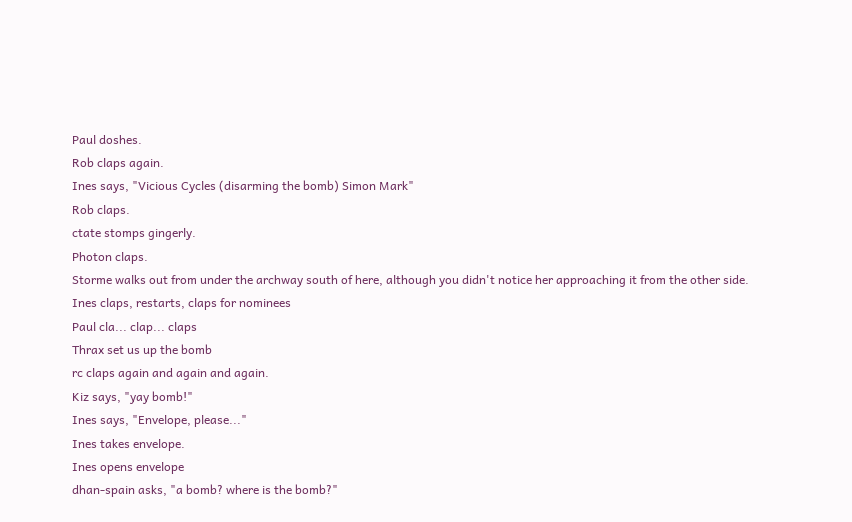Paul doshes.
Rob claps again.
Ines says, "Vicious Cycles (disarming the bomb) Simon Mark"
Rob claps.
ctate stomps gingerly.
Photon claps.
Storme walks out from under the archway south of here, although you didn't notice her approaching it from the other side.
Ines claps, restarts, claps for nominees
Paul cla... clap... claps
Thrax set us up the bomb
rc claps again and again and again.
Kiz says, "yay bomb!"
Ines says, "Envelope, please..."
Ines takes envelope.
Ines opens envelope
dhan-spain asks, "a bomb? where is the bomb?"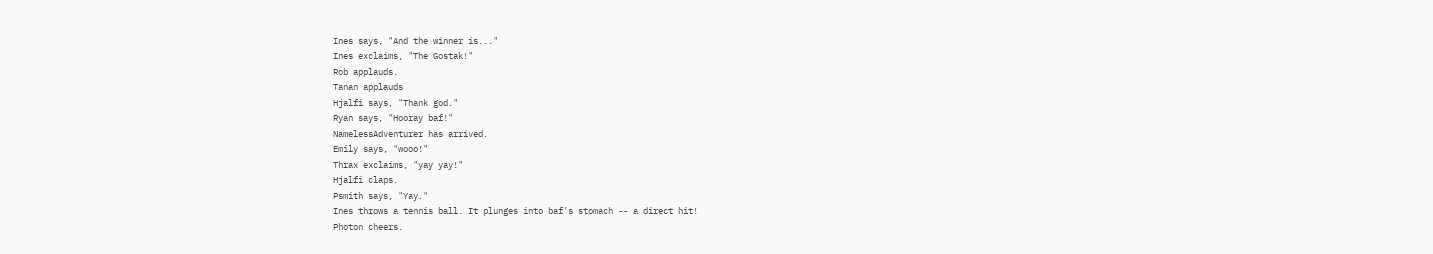Ines says, "And the winner is..."
Ines exclaims, "The Gostak!"
Rob applauds.
Tanan applauds
Hjalfi says, "Thank god."
Ryan says, "Hooray baf!"
NamelessAdventurer has arrived.
Emily says, "wooo!"
Thrax exclaims, "yay yay!"
Hjalfi claps.
Psmith says, "Yay."
Ines throws a tennis ball. It plunges into baf's stomach -- a direct hit!
Photon cheers.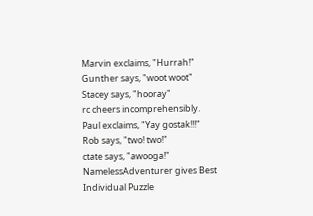Marvin exclaims, "Hurrah!"
Gunther says, "woot woot"
Stacey says, "hooray"
rc cheers incomprehensibly.
Paul exclaims, "Yay gostak!!!"
Rob says, "two! two!"
ctate says, "awooga!"
NamelessAdventurer gives Best Individual Puzzle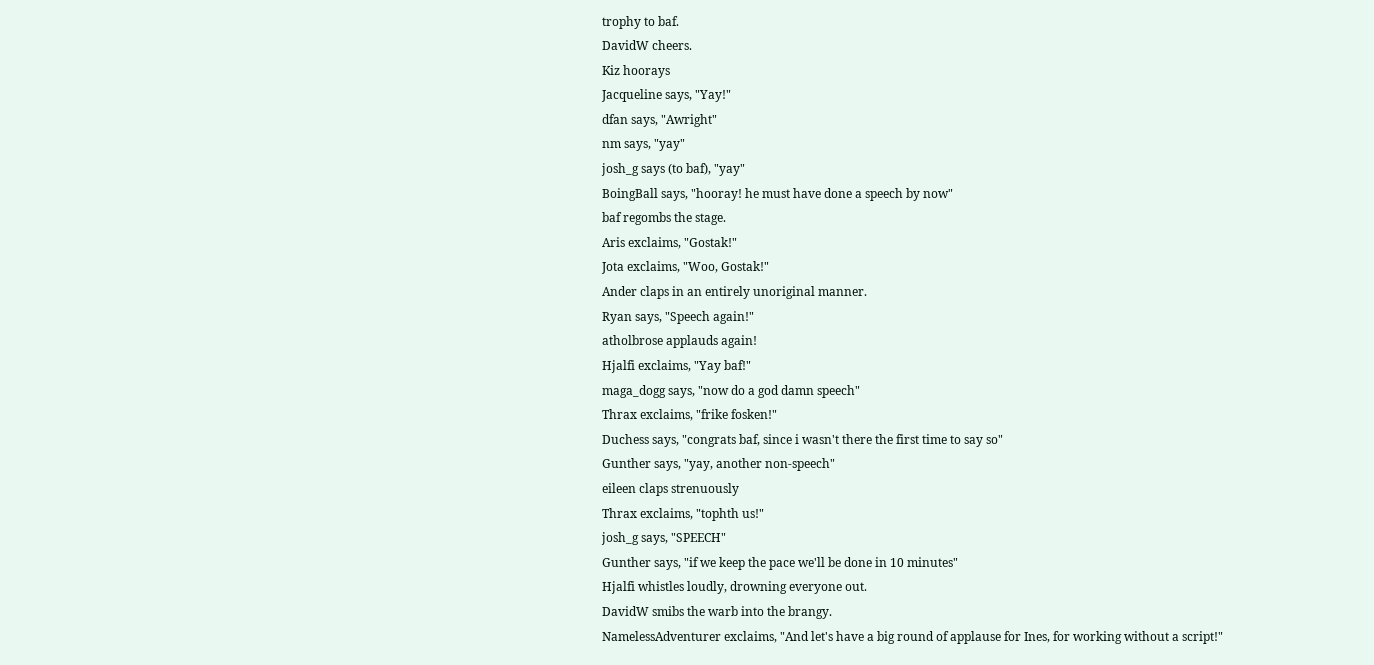trophy to baf.
DavidW cheers.
Kiz hoorays
Jacqueline says, "Yay!"
dfan says, "Awright"
nm says, "yay"
josh_g says (to baf), "yay"
BoingBall says, "hooray! he must have done a speech by now"
baf regombs the stage.
Aris exclaims, "Gostak!"
Jota exclaims, "Woo, Gostak!"
Ander claps in an entirely unoriginal manner.
Ryan says, "Speech again!"
atholbrose applauds again!
Hjalfi exclaims, "Yay baf!"
maga_dogg says, "now do a god damn speech"
Thrax exclaims, "frike fosken!"
Duchess says, "congrats baf, since i wasn't there the first time to say so"
Gunther says, "yay, another non-speech"
eileen claps strenuously
Thrax exclaims, "tophth us!"
josh_g says, "SPEECH"
Gunther says, "if we keep the pace we'll be done in 10 minutes"
Hjalfi whistles loudly, drowning everyone out.
DavidW smibs the warb into the brangy.
NamelessAdventurer exclaims, "And let's have a big round of applause for Ines, for working without a script!"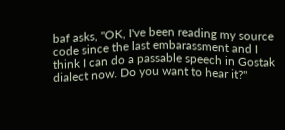baf asks, "OK, I've been reading my source code since the last embarassment and I think I can do a passable speech in Gostak dialect now. Do you want to hear it?"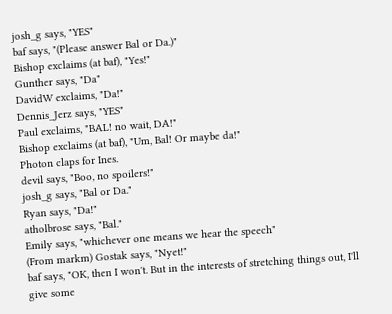josh_g says, "YES"
baf says, "(Please answer Bal or Da.)"
Bishop exclaims (at baf), "Yes!"
Gunther says, "Da"
DavidW exclaims, "Da!"
Dennis_Jerz says, "YES"
Paul exclaims, "BAL! no wait, DA!"
Bishop exclaims (at baf), "Um, Bal! Or maybe da!"
Photon claps for Ines.
devil says, "Boo, no spoilers!"
josh_g says, "Bal or Da."
Ryan says, "Da!"
atholbrose says, "Bal."
Emily says, "whichever one means we hear the speech"
(From markm) Gostak says, "Nyet!"
baf says, "OK, then I won't. But in the interests of stretching things out, I'll give some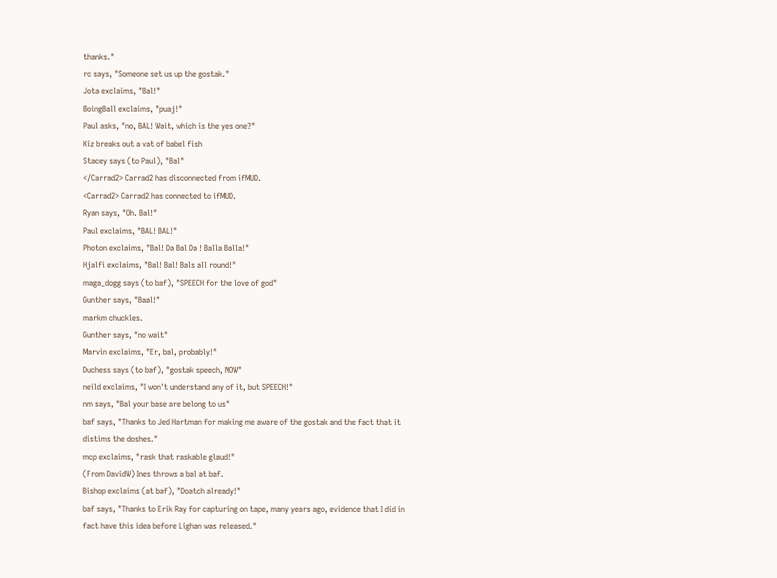thanks."
rc says, "Someone set us up the gostak."
Jota exclaims, "Bal!"
BoingBall exclaims, "puaj!"
Paul asks, "no, BAL! Wait, which is the yes one?"
Kiz breaks out a vat of babel fish
Stacey says (to Paul), "Bal"
</Carrad2> Carrad2 has disconnected from ifMUD.
<Carrad2> Carrad2 has connected to ifMUD.
Ryan says, "Oh. Bal!"
Paul exclaims, "BAL! BAL!"
Photon exclaims, "Bal! Da Bal Da ! Balla Balla!"
Hjalfi exclaims, "Bal! Bal! Bals all round!"
maga_dogg says (to baf), "SPEECH for the love of god"
Gunther says, "Baal!"
markm chuckles.
Gunther says, "no wait"
Marvin exclaims, "Er, bal, probably!"
Duchess says (to baf), "gostak speech, NOW"
neild exclaims, "I won't understand any of it, but SPEECH!"
nm says, "Bal your base are belong to us"
baf says, "Thanks to Jed Hartman for making me aware of the gostak and the fact that it distims the doshes."
mcp exclaims, "rask that raskable glaud!"
(From DavidW) Ines throws a bal at baf.
Bishop exclaims (at baf), "Doatch already!"
baf says, "Thanks to Erik Ray for capturing on tape, many years ago, evidence that I did in fact have this idea before Lighan was released."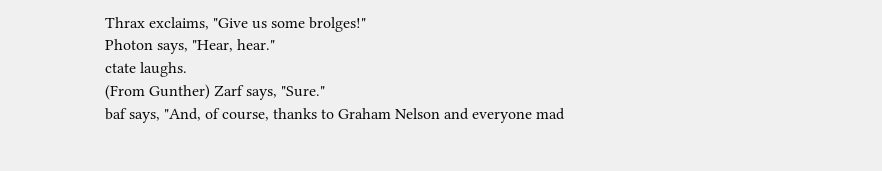Thrax exclaims, "Give us some brolges!"
Photon says, "Hear, hear."
ctate laughs.
(From Gunther) Zarf says, "Sure."
baf says, "And, of course, thanks to Graham Nelson and everyone mad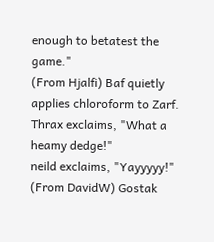enough to betatest the game."
(From Hjalfi) Baf quietly applies chloroform to Zarf.
Thrax exclaims, "What a heamy dedge!"
neild exclaims, "Yayyyyy!"
(From DavidW) Gostak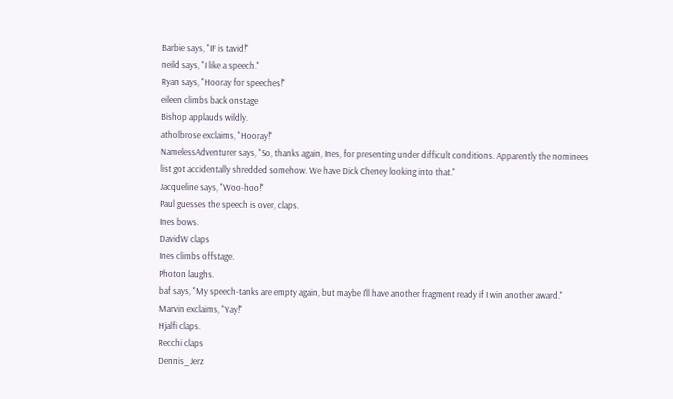Barbie says, "IF is tavid!"
neild says, "I like a speech."
Ryan says, "Hooray for speeches!"
eileen climbs back onstage
Bishop applauds wildly.
atholbrose exclaims, "Hooray!"
NamelessAdventurer says, "So, thanks again, Ines, for presenting under difficult conditions. Apparently the nominees list got accidentally shredded somehow. We have Dick Cheney looking into that."
Jacqueline says, "Woo-hoo!"
Paul guesses the speech is over, claps.
Ines bows.
DavidW claps
Ines climbs offstage.
Photon laughs.
baf says, "My speech-tanks are empty again, but maybe I'll have another fragment ready if I win another award."
Marvin exclaims, "Yay!"
Hjalfi claps.
Recchi claps
Dennis_Jerz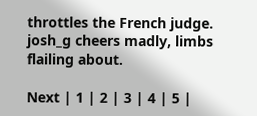throttles the French judge.
josh_g cheers madly, limbs flailing about.

Next | 1 | 2 | 3 | 4 | 5 |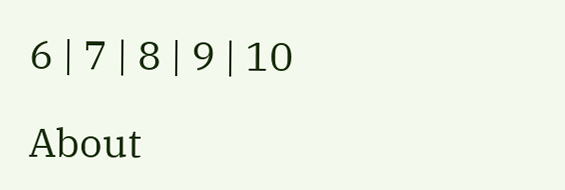6 | 7 | 8 | 9 | 10

About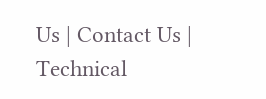Us | Contact Us | Technical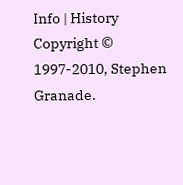Info | History
Copyright © 1997-2010, Stephen Granade.